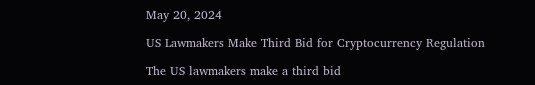May 20, 2024

US Lawmakers Make Third Bid for Cryptocurrency Regulation

The US lawmakers make a third bid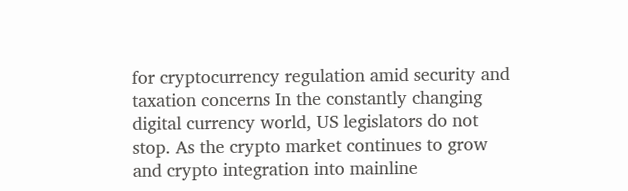for cryptocurrency regulation amid security and taxation concerns In the constantly changing digital currency world, US legislators do not stop. As the crypto market continues to grow and crypto integration into mainline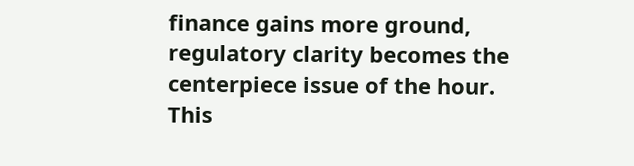finance gains more ground, regulatory clarity becomes the centerpiece issue of the hour. This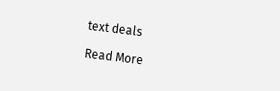text deals

Read More